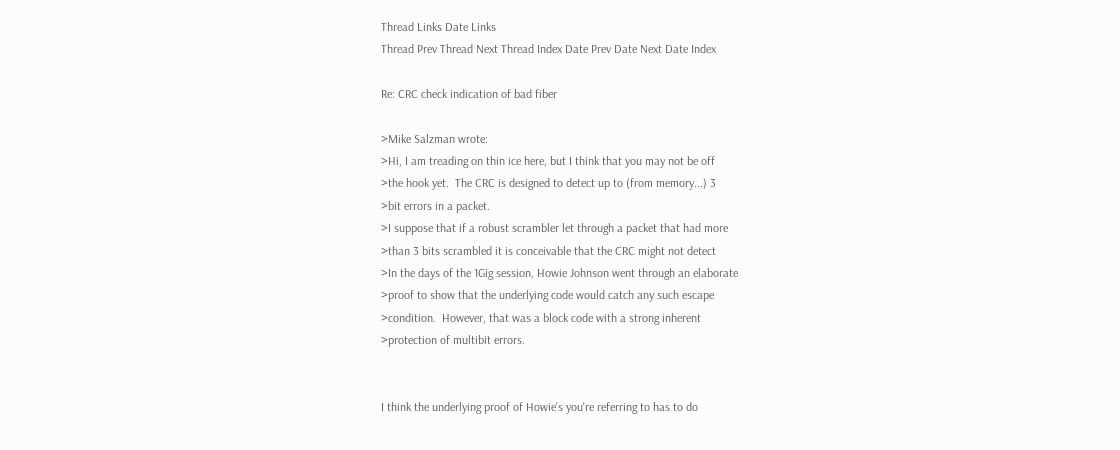Thread Links Date Links
Thread Prev Thread Next Thread Index Date Prev Date Next Date Index

Re: CRC check indication of bad fiber

>Mike Salzman wrote:
>Hi, I am treading on thin ice here, but I think that you may not be off
>the hook yet.  The CRC is designed to detect up to (from memory...) 3
>bit errors in a packet.
>I suppose that if a robust scrambler let through a packet that had more
>than 3 bits scrambled it is conceivable that the CRC might not detect
>In the days of the 1Gig session, Howie Johnson went through an elaborate
>proof to show that the underlying code would catch any such escape
>condition.  However, that was a block code with a strong inherent
>protection of multibit errors.


I think the underlying proof of Howie's you're referring to has to do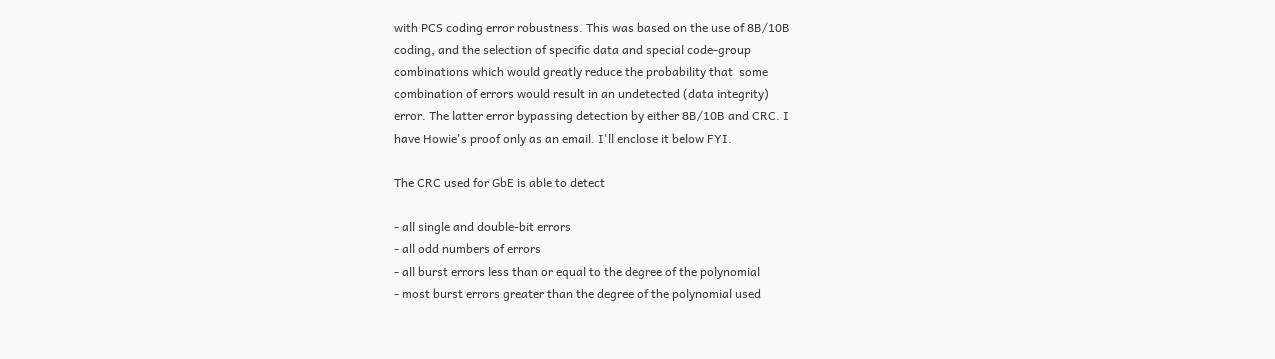with PCS coding error robustness. This was based on the use of 8B/10B
coding, and the selection of specific data and special code-group
combinations which would greatly reduce the probability that  some
combination of errors would result in an undetected (data integrity)
error. The latter error bypassing detection by either 8B/10B and CRC. I
have Howie's proof only as an email. I'll enclose it below FYI.

The CRC used for GbE is able to detect

- all single and double-bit errors
- all odd numbers of errors
- all burst errors less than or equal to the degree of the polynomial
- most burst errors greater than the degree of the polynomial used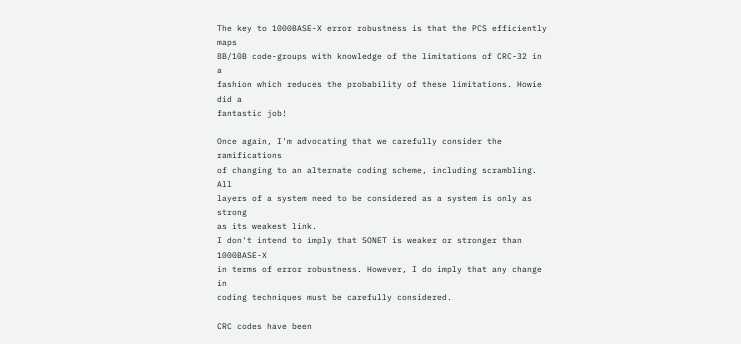The key to 1000BASE-X error robustness is that the PCS efficiently maps
8B/10B code-groups with knowledge of the limitations of CRC-32 in a
fashion which reduces the probability of these limitations. Howie did a
fantastic job!

Once again, I'm advocating that we carefully consider the ramifications
of changing to an alternate coding scheme, including scrambling. All
layers of a system need to be considered as a system is only as strong
as its weakest link.
I don't intend to imply that SONET is weaker or stronger than 1000BASE-X
in terms of error robustness. However, I do imply that any change in
coding techniques must be carefully considered.

CRC codes have been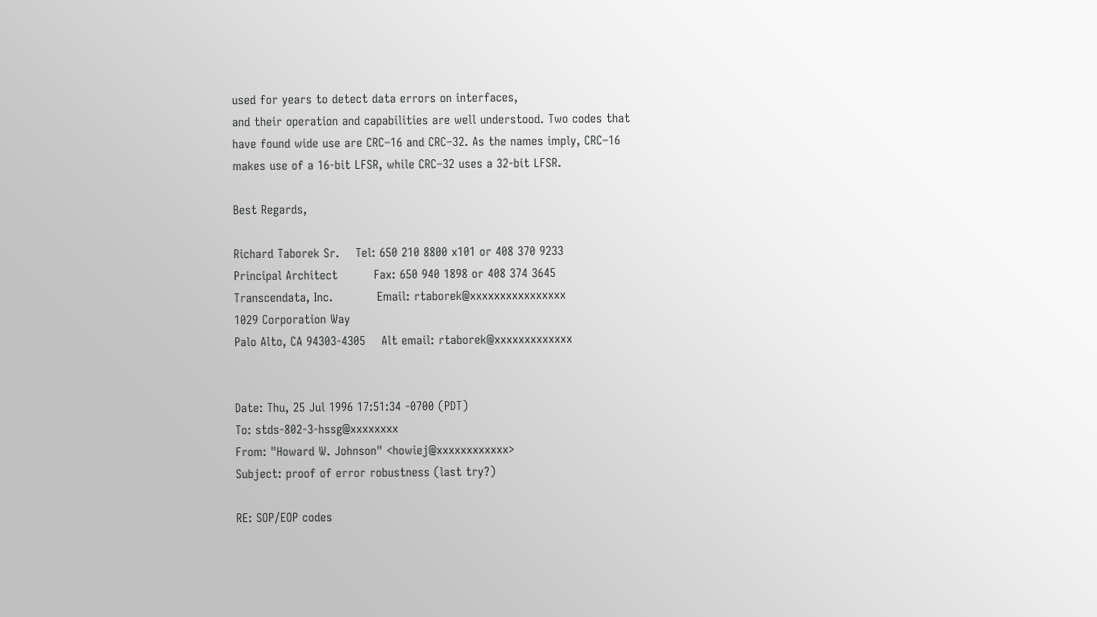used for years to detect data errors on interfaces,
and their operation and capabilities are well understood. Two codes that
have found wide use are CRC–16 and CRC–32. As the names imply, CRC–16
makes use of a 16-bit LFSR, while CRC–32 uses a 32-bit LFSR.

Best Regards,

Richard Taborek Sr.    Tel: 650 210 8800 x101 or 408 370 9233
Principal Architect         Fax: 650 940 1898 or 408 374 3645
Transcendata, Inc.           Email: rtaborek@xxxxxxxxxxxxxxxx
1029 Corporation Way
Palo Alto, CA 94303-4305    Alt email: rtaborek@xxxxxxxxxxxxx


Date: Thu, 25 Jul 1996 17:51:34 -0700 (PDT)
To: stds-802-3-hssg@xxxxxxxx
From: "Howard W. Johnson" <howiej@xxxxxxxxxxxx>
Subject: proof of error robustness (last try?)

RE: SOP/EOP codes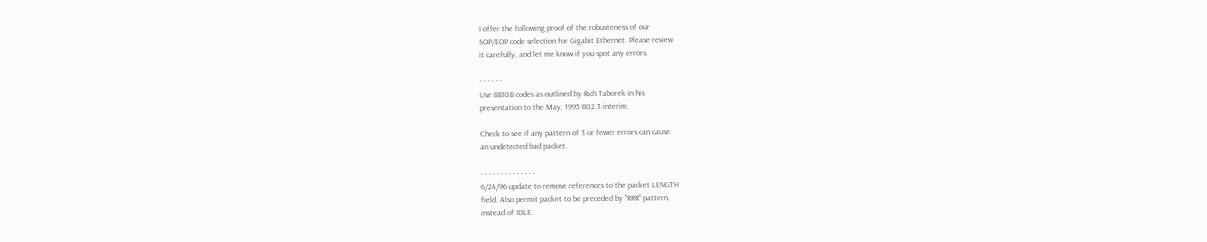I offer the following proof of the robusteness of our
SOP/EOP code selection for Gigabit Ethernet. Please review
it carefully, and let me know if you spot any errors.

- - - - - -
Use 8B10B codes as outlined by Rich Taborek in his
presentation to the May, 1995 802.3 interim.

Check to see if any pattern of 3 or fewer errors can cause
an undetected bad packet.

- - - - - - - - - - - - - -
6/24/96 update to remove references to the packet LENGTH
field. Also permit packet to be preceded by "RRR" pattern,
instead of IDLE.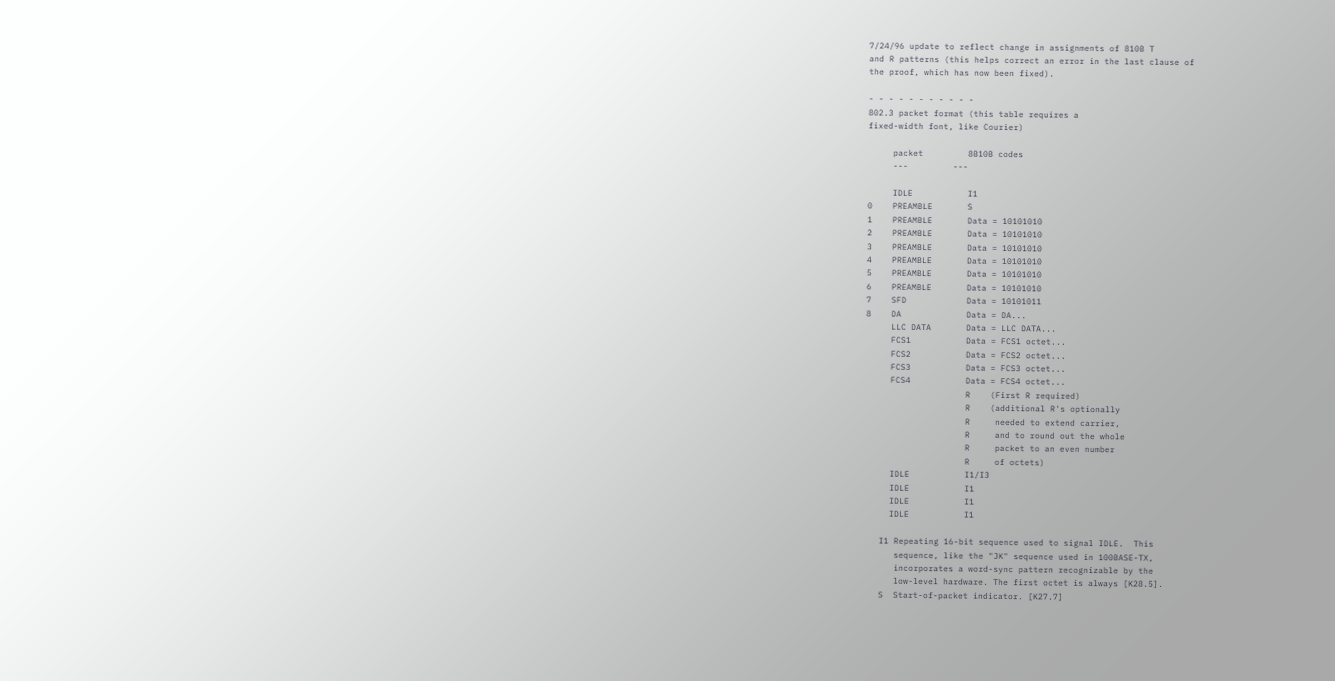7/24/96 update to reflect change in assignments of 810B T
and R patterns (this helps correct an error in the last clause of
the proof, which has now been fixed).

- - - - - - - - - - -
802.3 packet format (this table requires a
fixed-width font, like Courier)

     packet         8B10B codes
     ---         ---

     IDLE           I1
0    PREAMBLE       S
1    PREAMBLE       Data = 10101010
2    PREAMBLE       Data = 10101010
3    PREAMBLE       Data = 10101010
4    PREAMBLE       Data = 10101010
5    PREAMBLE       Data = 10101010
6    PREAMBLE       Data = 10101010
7    SFD            Data = 10101011
8    DA             Data = DA...
     LLC DATA       Data = LLC DATA...
     FCS1           Data = FCS1 octet...
     FCS2           Data = FCS2 octet...
     FCS3           Data = FCS3 octet...
     FCS4           Data = FCS4 octet...
                    R    (First R required)
                    R    (additional R's optionally
                    R     needed to extend carrier,
                    R     and to round out the whole
                    R     packet to an even number
                    R     of octets)
     IDLE           I1/I3
     IDLE           I1
     IDLE           I1
     IDLE           I1

   I1 Repeating 16-bit sequence used to signal IDLE.  This
      sequence, like the "JK" sequence used in 100BASE-TX,
      incorporates a word-sync pattern recognizable by the
      low-level hardware. The first octet is always [K28.5].
   S  Start-of-packet indicator. [K27.7]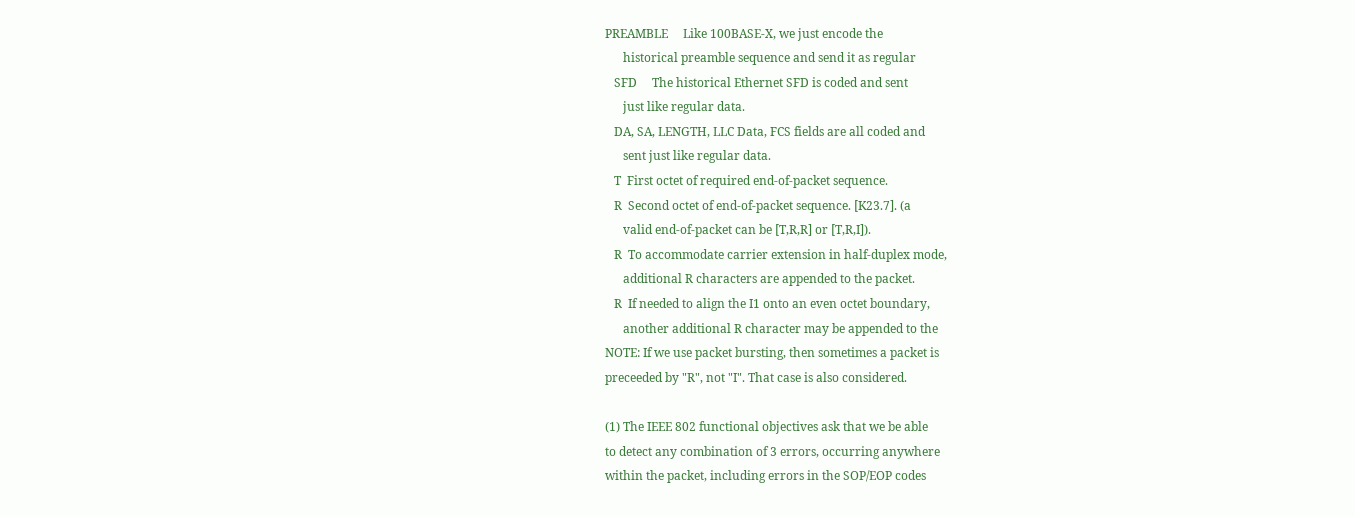PREAMBLE     Like 100BASE-X, we just encode the
      historical preamble sequence and send it as regular
   SFD     The historical Ethernet SFD is coded and sent
      just like regular data.
   DA, SA, LENGTH, LLC Data, FCS fields are all coded and
      sent just like regular data.
   T  First octet of required end-of-packet sequence.
   R  Second octet of end-of-packet sequence. [K23.7]. (a
      valid end-of-packet can be [T,R,R] or [T,R,I]).
   R  To accommodate carrier extension in half-duplex mode,
      additional R characters are appended to the packet.
   R  If needed to align the I1 onto an even octet boundary,
      another additional R character may be appended to the
NOTE: If we use packet bursting, then sometimes a packet is
preceeded by "R", not "I". That case is also considered.

(1) The IEEE 802 functional objectives ask that we be able
to detect any combination of 3 errors, occurring anywhere
within the packet, including errors in the SOP/EOP codes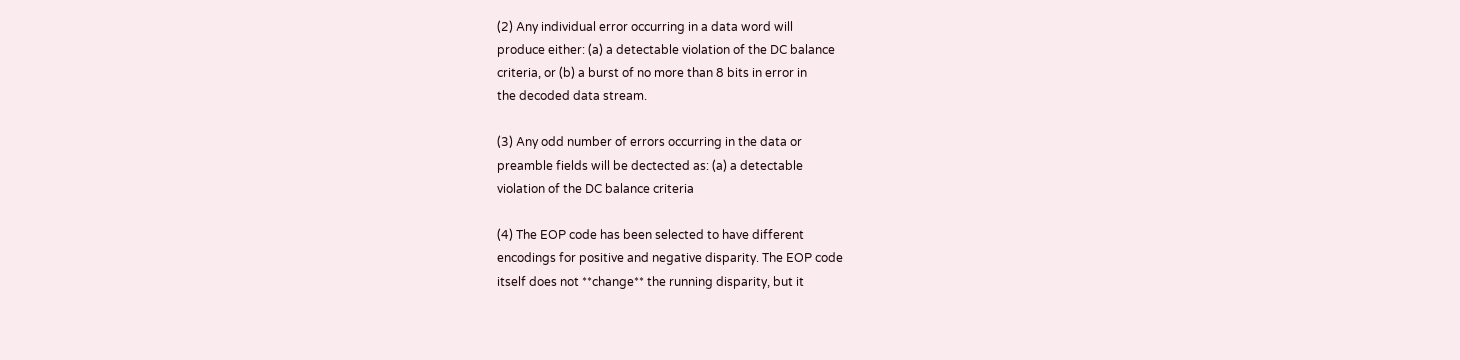(2) Any individual error occurring in a data word will
produce either: (a) a detectable violation of the DC balance
criteria, or (b) a burst of no more than 8 bits in error in
the decoded data stream.

(3) Any odd number of errors occurring in the data or
preamble fields will be dectected as: (a) a detectable
violation of the DC balance criteria

(4) The EOP code has been selected to have different
encodings for positive and negative disparity. The EOP code
itself does not **change** the running disparity, but it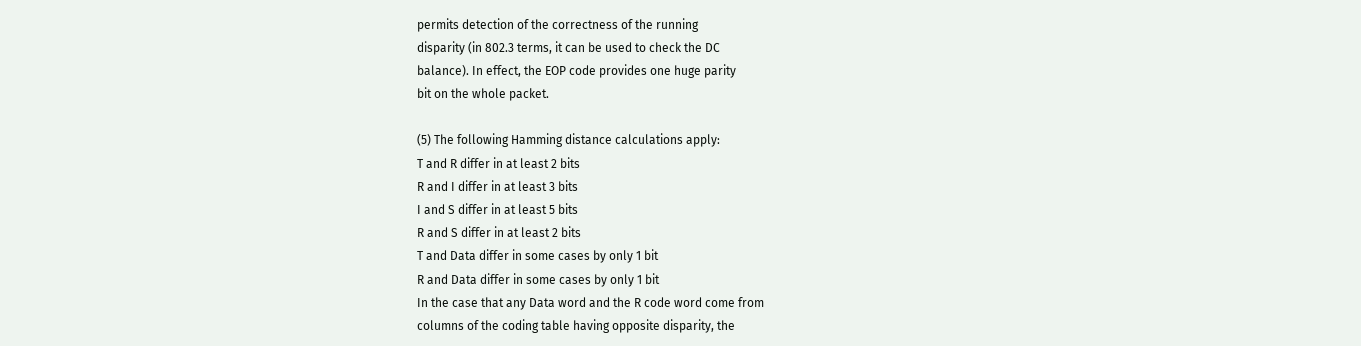permits detection of the correctness of the running
disparity (in 802.3 terms, it can be used to check the DC
balance). In effect, the EOP code provides one huge parity
bit on the whole packet.

(5) The following Hamming distance calculations apply:
T and R differ in at least 2 bits
R and I differ in at least 3 bits
I and S differ in at least 5 bits
R and S differ in at least 2 bits
T and Data differ in some cases by only 1 bit
R and Data differ in some cases by only 1 bit
In the case that any Data word and the R code word come from
columns of the coding table having opposite disparity, the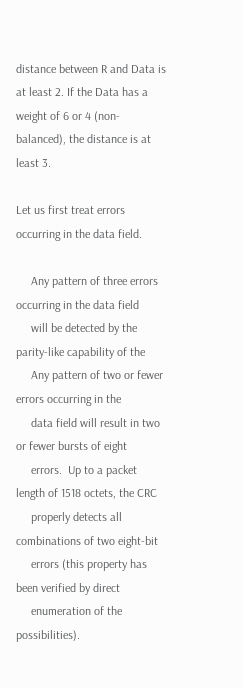distance between R and Data is at least 2. If the Data has a
weight of 6 or 4 (non-balanced), the distance is at least 3.

Let us first treat errors occurring in the data field.

     Any pattern of three errors occurring in the data field
     will be detected by the parity-like capability of the
     Any pattern of two or fewer errors occurring in the
     data field will result in two or fewer bursts of eight
     errors.  Up to a packet length of 1518 octets, the CRC
     properly detects all combinations of two eight-bit
     errors (this property has been verified by direct
     enumeration of the possibilities).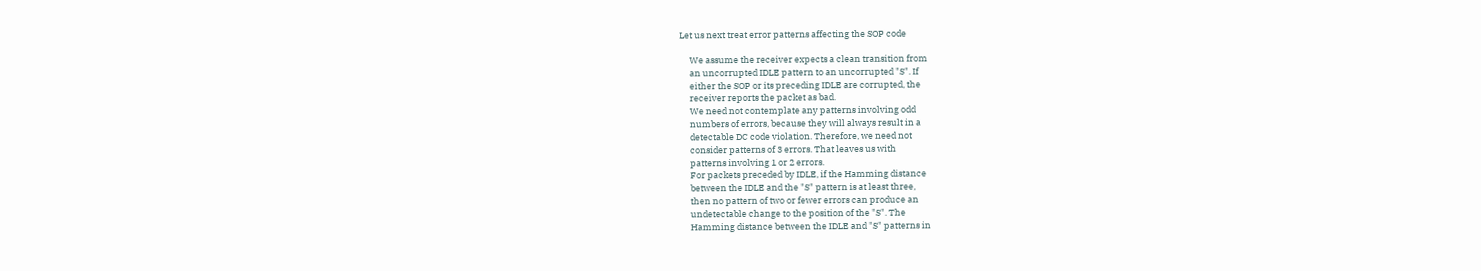Let us next treat error patterns affecting the SOP code

     We assume the receiver expects a clean transition from
     an uncorrupted IDLE pattern to an uncorrupted "S". If
     either the SOP or its preceding IDLE are corrupted, the
     receiver reports the packet as bad.
     We need not contemplate any patterns involving odd
     numbers of errors, because they will always result in a
     detectable DC code violation. Therefore, we need not
     consider patterns of 3 errors. That leaves us with
     patterns involving 1 or 2 errors.
     For packets preceded by IDLE, if the Hamming distance
     between the IDLE and the "S" pattern is at least three,
     then no pattern of two or fewer errors can produce an
     undetectable change to the position of the "S". The
     Hamming distance between the IDLE and "S" patterns in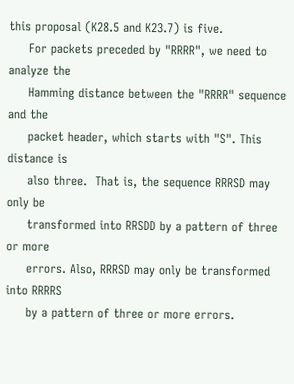this proposal (K28.5 and K23.7) is five.
     For packets preceded by "RRRR", we need to analyze the
     Hamming distance between the "RRRR" sequence and the
     packet header, which starts with "S". This distance is
     also three.  That is, the sequence RRRSD may only be
     transformed into RRSDD by a pattern of three or more
     errors. Also, RRRSD may only be transformed into RRRRS
     by a pattern of three or more errors.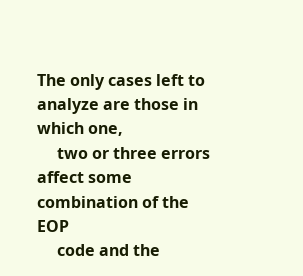The only cases left to analyze are those in which one,
     two or three errors affect some combination of the EOP
     code and the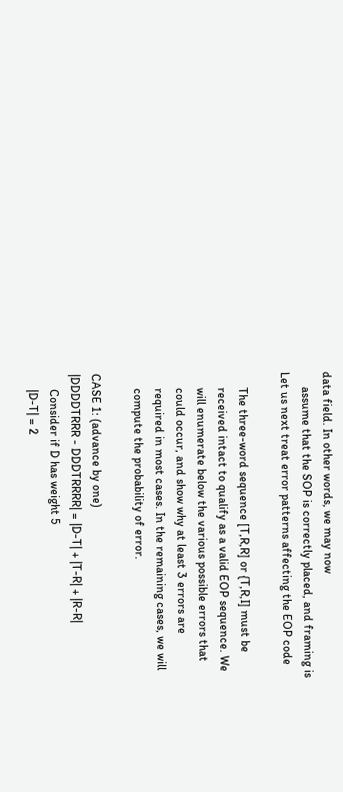data field. In other words, we may now
     assume that the SOP is correctly placed, and framing is
Let us next treat error patterns affecting the EOP code

     The three-word sequence [T,R,R] or {T,R,I] must be
     received intact to qualify as a valid EOP sequence. We
     will enumerate below the various possible errors that
     could occur, and show why at least 3 errors are
     required in most cases. In the remaining cases, we will
     compute the probability of error.

CASE 1: (advance by one)
|DDDDTRRR - DDDTRRRR| = |D-T| + |T-R| + |R-R|
     Consider if D has weight 5
     |D-T| = 2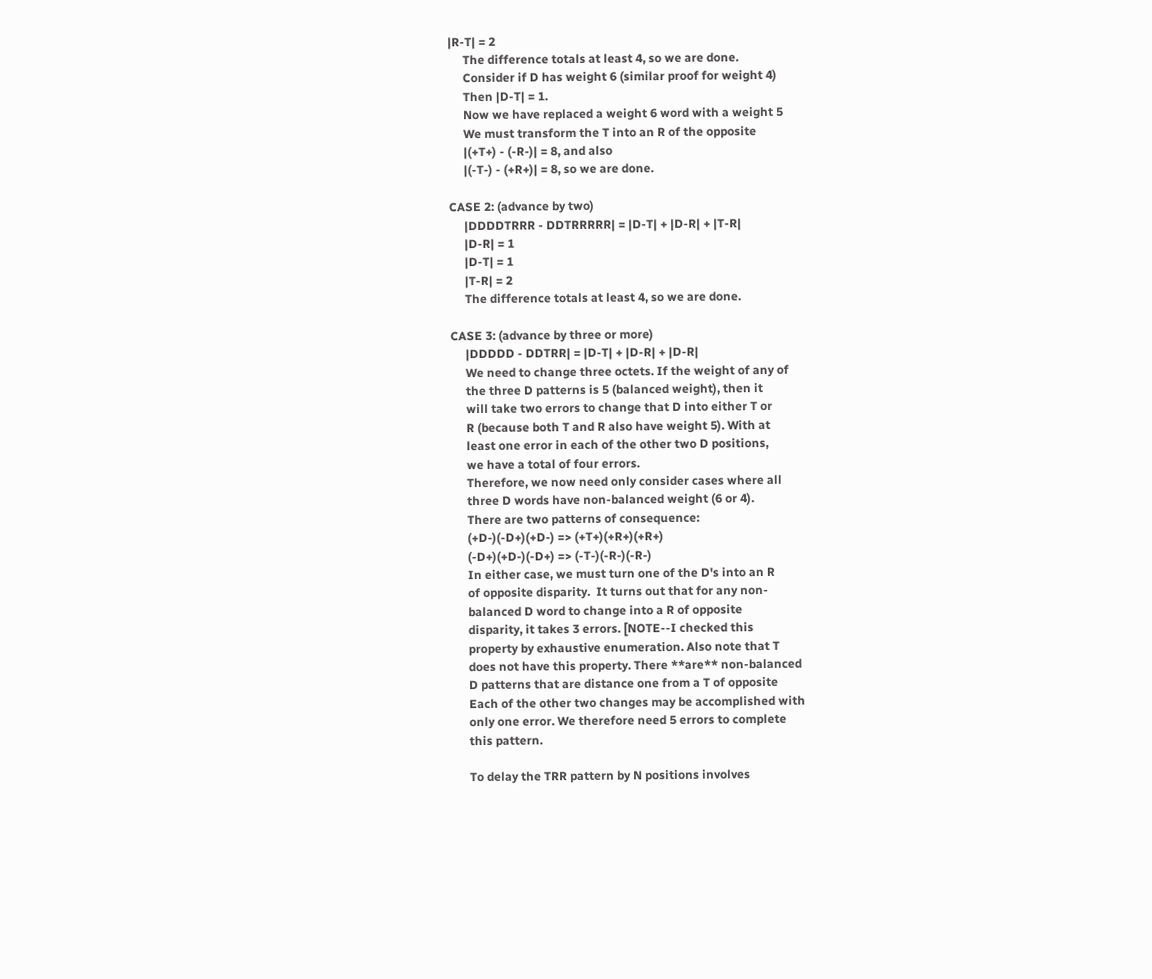|R-T| = 2
     The difference totals at least 4, so we are done.
     Consider if D has weight 6 (similar proof for weight 4)
     Then |D-T| = 1.
     Now we have replaced a weight 6 word with a weight 5
     We must transform the T into an R of the opposite
     |(+T+) - (-R-)| = 8, and also
     |(-T-) - (+R+)| = 8, so we are done.

CASE 2: (advance by two)
     |DDDDTRRR - DDTRRRRR| = |D-T| + |D-R| + |T-R|
     |D-R| = 1
     |D-T| = 1
     |T-R| = 2
     The difference totals at least 4, so we are done.

CASE 3: (advance by three or more)
     |DDDDD - DDTRR| = |D-T| + |D-R| + |D-R|
     We need to change three octets. If the weight of any of
     the three D patterns is 5 (balanced weight), then it
     will take two errors to change that D into either T or
     R (because both T and R also have weight 5). With at
     least one error in each of the other two D positions,
     we have a total of four errors.
     Therefore, we now need only consider cases where all
     three D words have non-balanced weight (6 or 4).
     There are two patterns of consequence:
     (+D-)(-D+)(+D-) => (+T+)(+R+)(+R+)
     (-D+)(+D-)(-D+) => (-T-)(-R-)(-R-)
     In either case, we must turn one of the D's into an R
     of opposite disparity.  It turns out that for any non-
     balanced D word to change into a R of opposite
     disparity, it takes 3 errors. [NOTE--I checked this
     property by exhaustive enumeration. Also note that T
     does not have this property. There **are** non-balanced
     D patterns that are distance one from a T of opposite
     Each of the other two changes may be accomplished with
     only one error. We therefore need 5 errors to complete
     this pattern.

     To delay the TRR pattern by N positions involves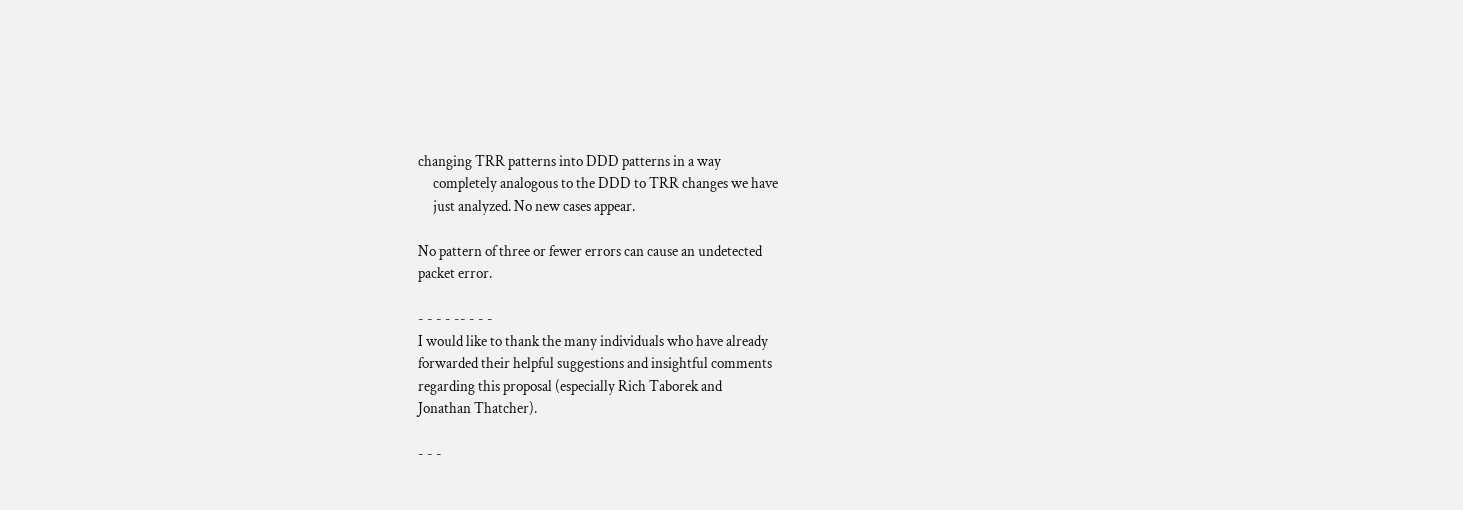changing TRR patterns into DDD patterns in a way
     completely analogous to the DDD to TRR changes we have
     just analyzed. No new cases appear.

No pattern of three or fewer errors can cause an undetected
packet error.

- - - - -- - - -
I would like to thank the many individuals who have already
forwarded their helpful suggestions and insightful comments
regarding this proposal (especially Rich Taborek and
Jonathan Thatcher).

- - -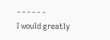- - - - - -
I would greatly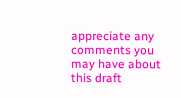appreciate any comments you may have about
this draft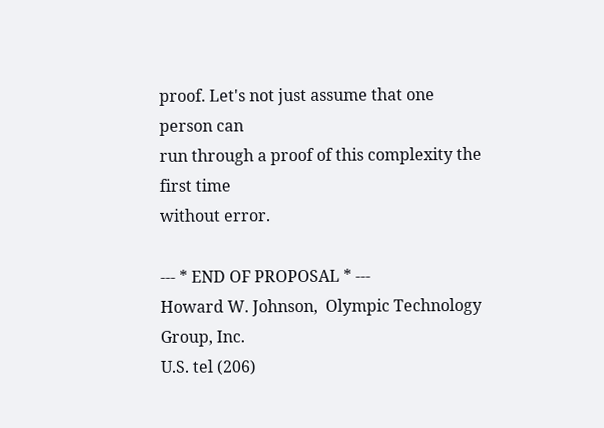proof. Let's not just assume that one person can
run through a proof of this complexity the first time
without error.

--- * END OF PROPOSAL * ---
Howard W. Johnson,  Olympic Technology Group, Inc.
U.S. tel (206)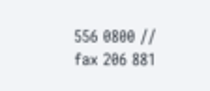556 0800 // fax 206 881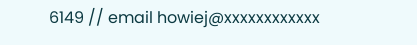6149 // email howiej@xxxxxxxxxxxx